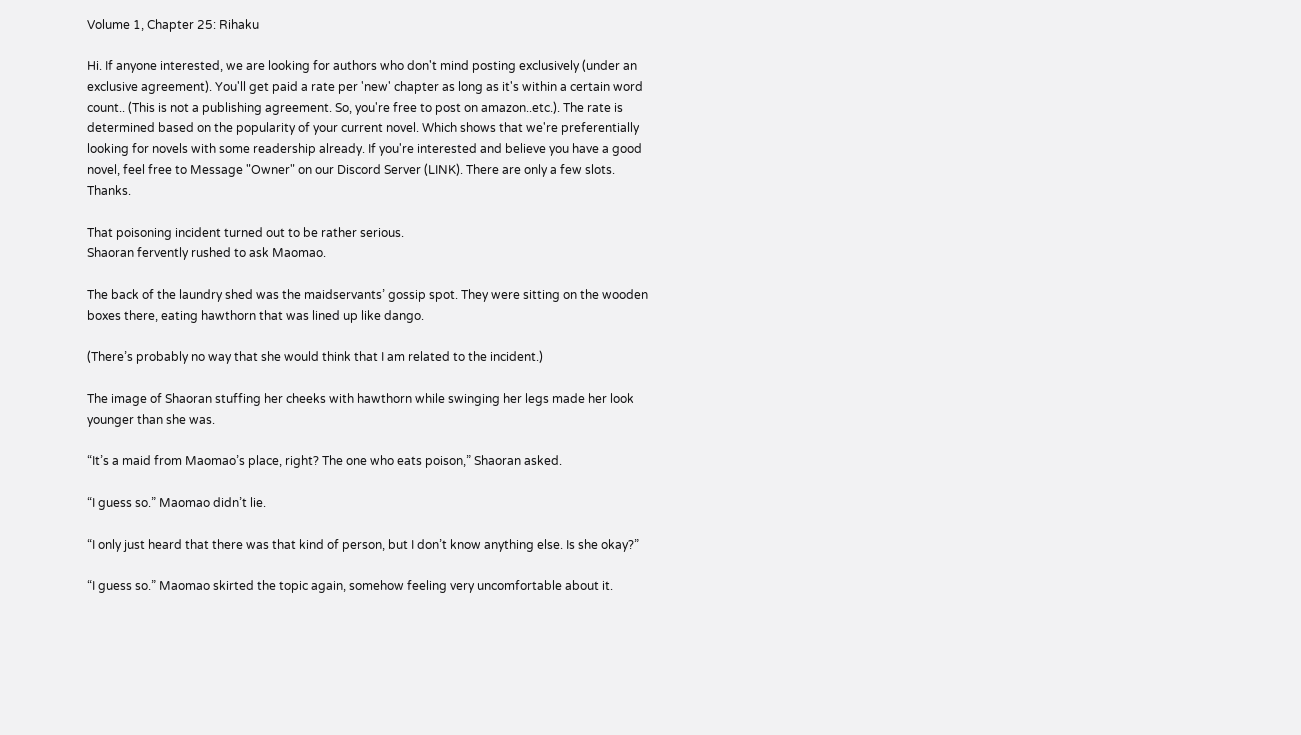Volume 1, Chapter 25: Rihaku

Hi. If anyone interested, we are looking for authors who don't mind posting exclusively (under an exclusive agreement). You'll get paid a rate per 'new' chapter as long as it's within a certain word count.. (This is not a publishing agreement. So, you're free to post on amazon..etc.). The rate is determined based on the popularity of your current novel. Which shows that we're preferentially looking for novels with some readership already. If you're interested and believe you have a good novel, feel free to Message "Owner" on our Discord Server (LINK). There are only a few slots. Thanks.

That poisoning incident turned out to be rather serious.
Shaoran fervently rushed to ask Maomao.

The back of the laundry shed was the maidservants’ gossip spot. They were sitting on the wooden boxes there, eating hawthorn that was lined up like dango.

(There’s probably no way that she would think that I am related to the incident.)

The image of Shaoran stuffing her cheeks with hawthorn while swinging her legs made her look younger than she was.

“It’s a maid from Maomao’s place, right? The one who eats poison,” Shaoran asked.

“I guess so.” Maomao didn’t lie.

“I only just heard that there was that kind of person, but I don’t know anything else. Is she okay?”

“I guess so.” Maomao skirted the topic again, somehow feeling very uncomfortable about it.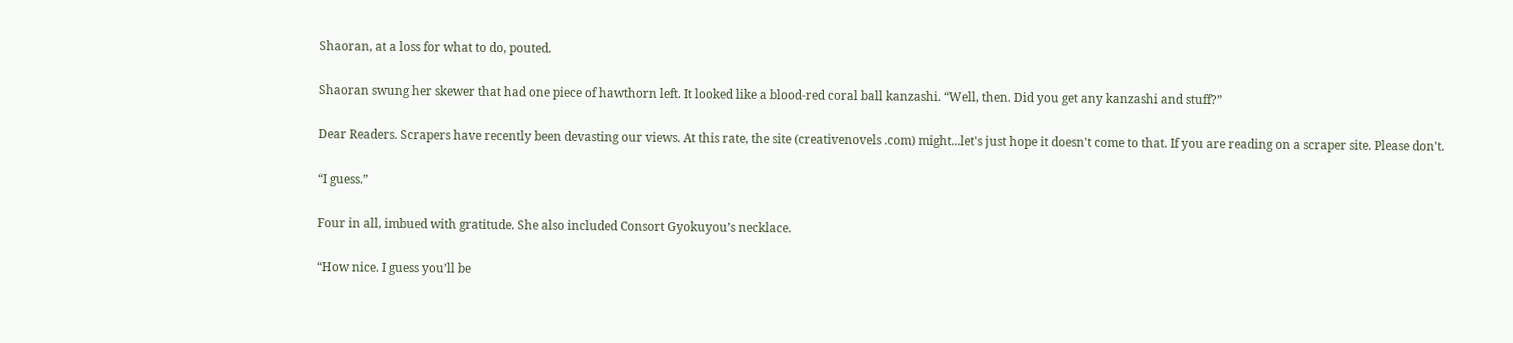Shaoran, at a loss for what to do, pouted.

Shaoran swung her skewer that had one piece of hawthorn left. It looked like a blood-red coral ball kanzashi. “Well, then. Did you get any kanzashi and stuff?”

Dear Readers. Scrapers have recently been devasting our views. At this rate, the site (creativenovels .com) might...let's just hope it doesn't come to that. If you are reading on a scraper site. Please don't.

“I guess.”

Four in all, imbued with gratitude. She also included Consort Gyokuyou’s necklace.

“How nice. I guess you’ll be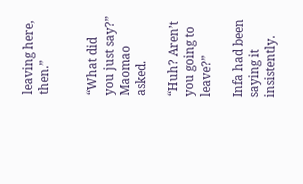leaving here, then.”


“What did you just say?” Maomao asked.

“Huh? Aren’t you going to leave?”

Infa had been saying it insistently.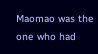Maomao was the one who had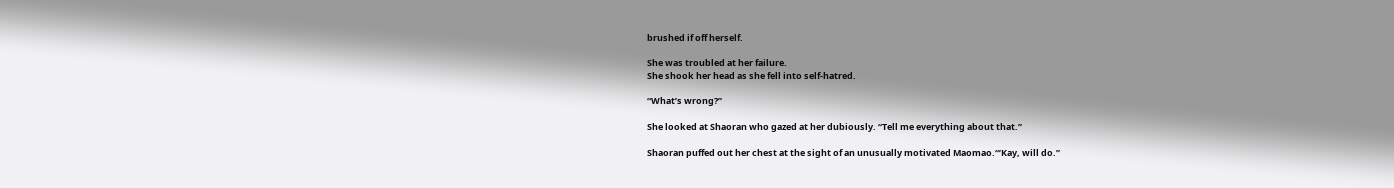brushed if off herself.

She was troubled at her failure.
She shook her head as she fell into self-hatred.

“What’s wrong?”

She looked at Shaoran who gazed at her dubiously. “Tell me everything about that.”

Shaoran puffed out her chest at the sight of an unusually motivated Maomao.“’Kay, will do.”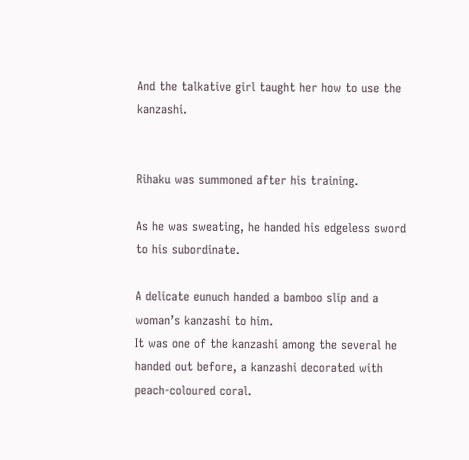And the talkative girl taught her how to use the kanzashi.


Rihaku was summoned after his training.

As he was sweating, he handed his edgeless sword to his subordinate.

A delicate eunuch handed a bamboo slip and a woman’s kanzashi to him.
It was one of the kanzashi among the several he handed out before, a kanzashi decorated with peach-coloured coral.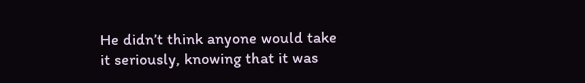He didn’t think anyone would take it seriously, knowing that it was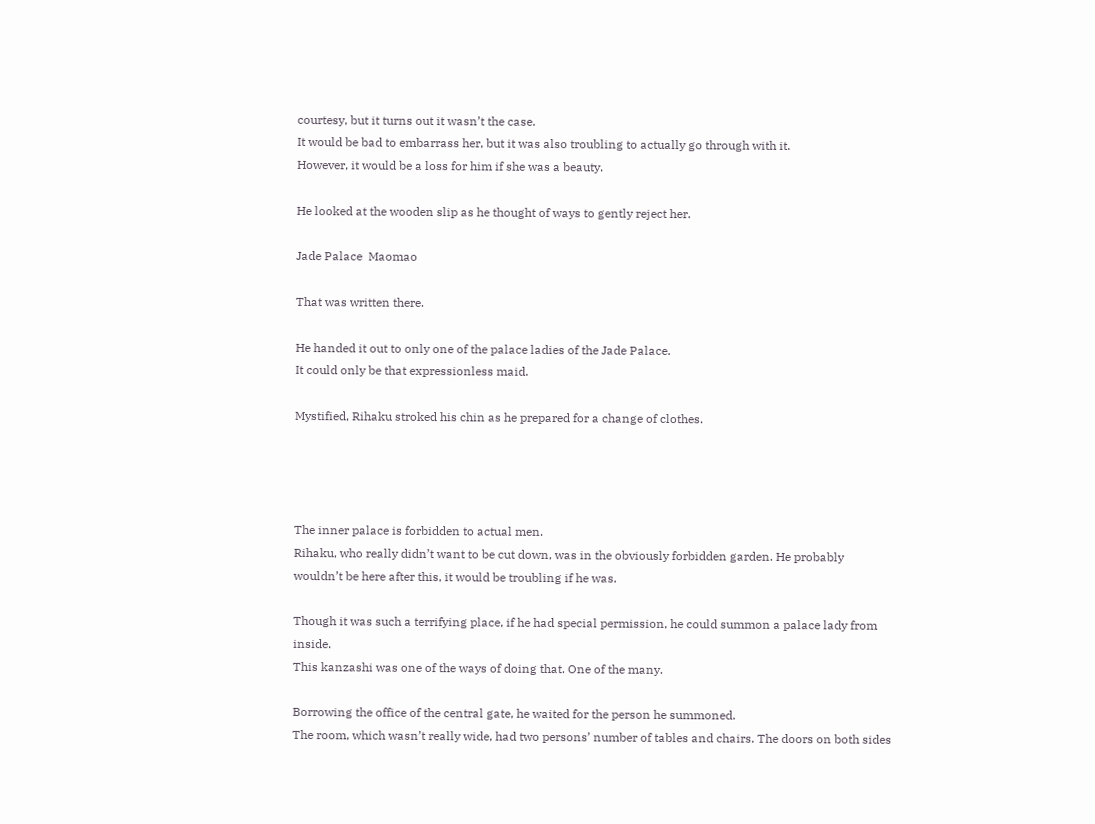courtesy, but it turns out it wasn’t the case.
It would be bad to embarrass her, but it was also troubling to actually go through with it.
However, it would be a loss for him if she was a beauty.

He looked at the wooden slip as he thought of ways to gently reject her.

Jade Palace  Maomao

That was written there.

He handed it out to only one of the palace ladies of the Jade Palace.
It could only be that expressionless maid.

Mystified, Rihaku stroked his chin as he prepared for a change of clothes.




The inner palace is forbidden to actual men.
Rihaku, who really didn’t want to be cut down, was in the obviously forbidden garden. He probably wouldn’t be here after this, it would be troubling if he was.

Though it was such a terrifying place, if he had special permission, he could summon a palace lady from inside.
This kanzashi was one of the ways of doing that. One of the many.

Borrowing the office of the central gate, he waited for the person he summoned.
The room, which wasn’t really wide, had two persons’ number of tables and chairs. The doors on both sides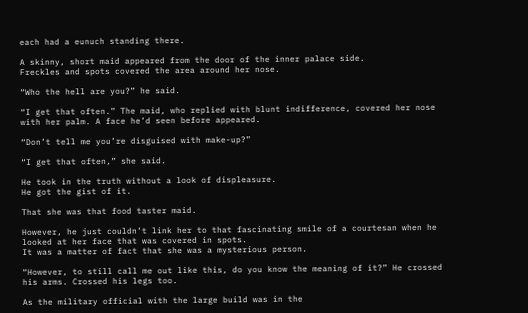each had a eunuch standing there.

A skinny, short maid appeared from the door of the inner palace side.
Freckles and spots covered the area around her nose.

“Who the hell are you?” he said.

“I get that often.” The maid, who replied with blunt indifference, covered her nose with her palm. A face he’d seen before appeared.

“Don’t tell me you’re disguised with make-up?”

“I get that often,” she said.

He took in the truth without a look of displeasure.
He got the gist of it.

That she was that food taster maid.

However, he just couldn’t link her to that fascinating smile of a courtesan when he looked at her face that was covered in spots.
It was a matter of fact that she was a mysterious person.

“However, to still call me out like this, do you know the meaning of it?” He crossed his arms. Crossed his legs too.

As the military official with the large build was in the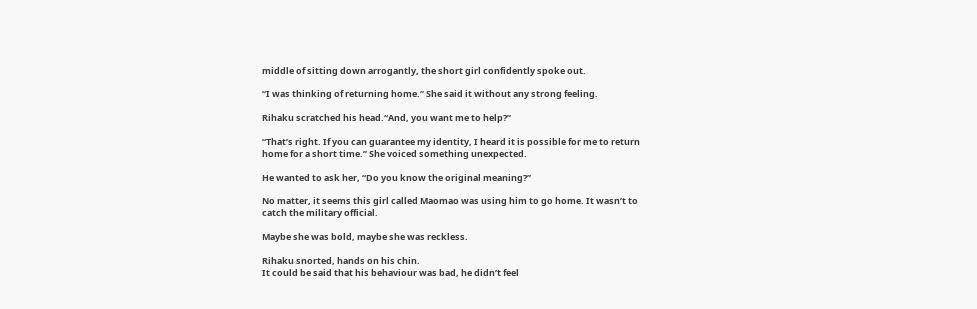middle of sitting down arrogantly, the short girl confidently spoke out.

“I was thinking of returning home.” She said it without any strong feeling.

Rihaku scratched his head.“And, you want me to help?”

“That’s right. If you can guarantee my identity, I heard it is possible for me to return home for a short time.” She voiced something unexpected.

He wanted to ask her, “Do you know the original meaning?”

No matter, it seems this girl called Maomao was using him to go home. It wasn’t to catch the military official.

Maybe she was bold, maybe she was reckless.

Rihaku snorted, hands on his chin.
It could be said that his behaviour was bad, he didn’t feel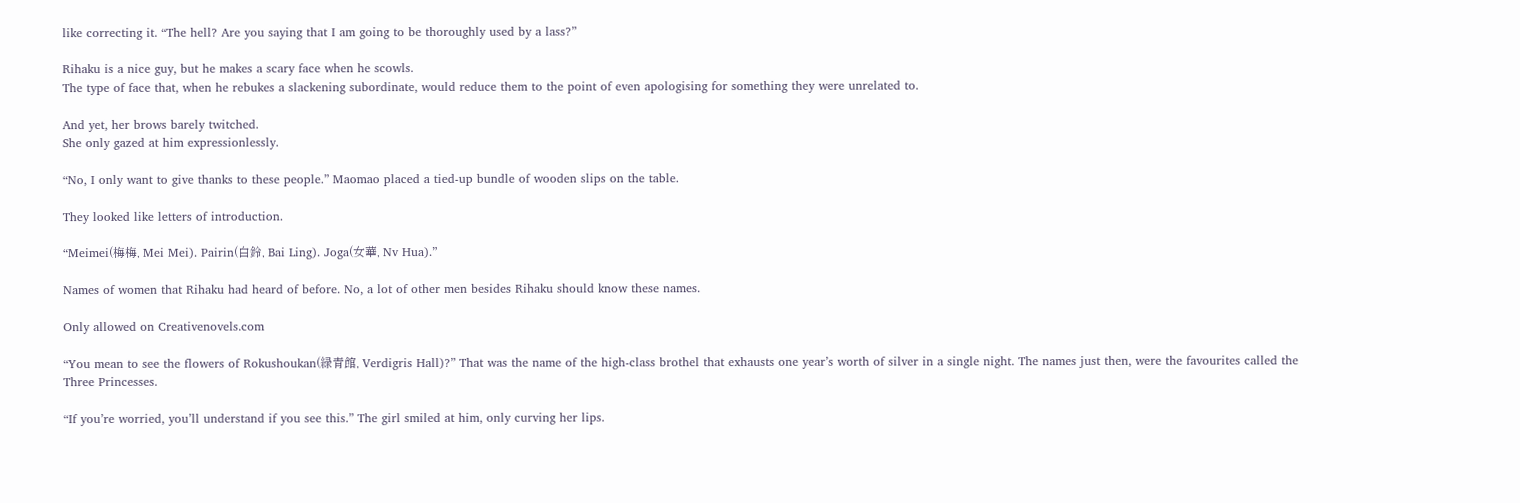like correcting it. “The hell? Are you saying that I am going to be thoroughly used by a lass?”

Rihaku is a nice guy, but he makes a scary face when he scowls.
The type of face that, when he rebukes a slackening subordinate, would reduce them to the point of even apologising for something they were unrelated to.

And yet, her brows barely twitched.
She only gazed at him expressionlessly.

“No, I only want to give thanks to these people.” Maomao placed a tied-up bundle of wooden slips on the table.

They looked like letters of introduction.

“Meimei(梅梅, Mei Mei). Pairin(白鈴, Bai Ling). Joga(女華, Nv Hua).”

Names of women that Rihaku had heard of before. No, a lot of other men besides Rihaku should know these names.

Only allowed on Creativenovels.com

“You mean to see the flowers of Rokushoukan(緑青館, Verdigris Hall)?” That was the name of the high-class brothel that exhausts one year’s worth of silver in a single night. The names just then, were the favourites called the Three Princesses.

“If you’re worried, you’ll understand if you see this.” The girl smiled at him, only curving her lips.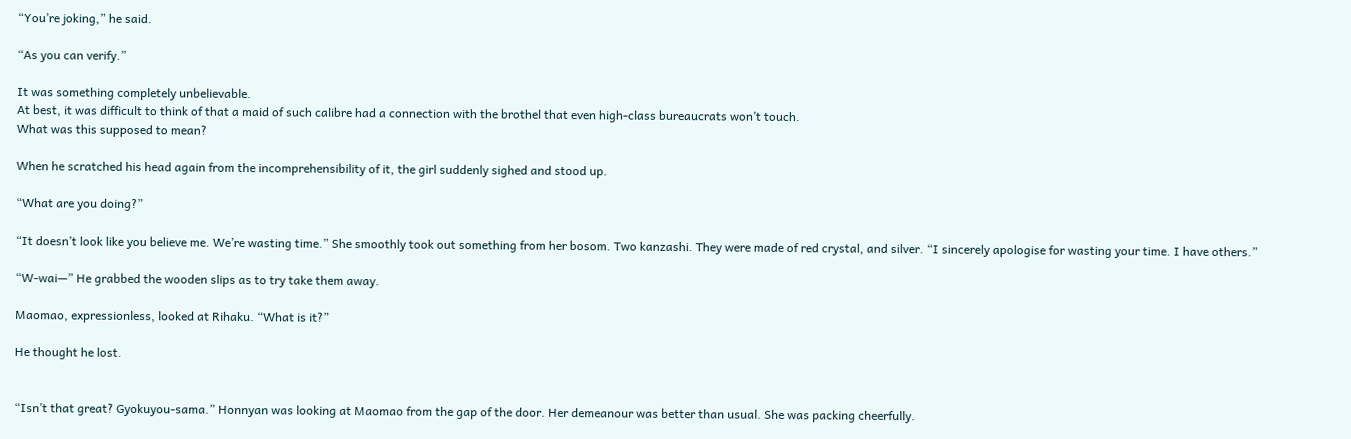“You’re joking,” he said.

“As you can verify.”

It was something completely unbelievable.
At best, it was difficult to think of that a maid of such calibre had a connection with the brothel that even high-class bureaucrats won’t touch.
What was this supposed to mean?

When he scratched his head again from the incomprehensibility of it, the girl suddenly sighed and stood up.

“What are you doing?”

“It doesn’t look like you believe me. We’re wasting time.” She smoothly took out something from her bosom. Two kanzashi. They were made of red crystal, and silver. “I sincerely apologise for wasting your time. I have others.”

“W-wai—” He grabbed the wooden slips as to try take them away.

Maomao, expressionless, looked at Rihaku. “What is it?”

He thought he lost.


“Isn’t that great? Gyokuyou-sama.” Honnyan was looking at Maomao from the gap of the door. Her demeanour was better than usual. She was packing cheerfully.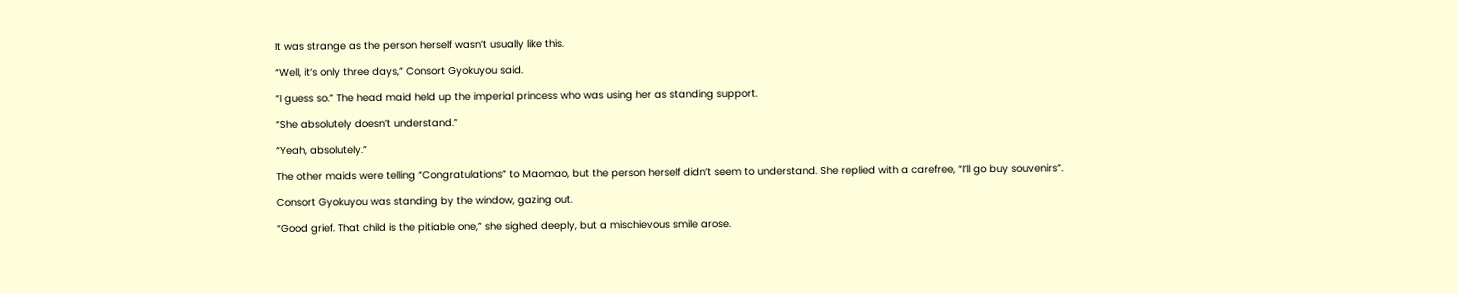It was strange as the person herself wasn’t usually like this.

“Well, it’s only three days,” Consort Gyokuyou said.

“I guess so.” The head maid held up the imperial princess who was using her as standing support.

“She absolutely doesn’t understand.”

“Yeah, absolutely.”

The other maids were telling “Congratulations” to Maomao, but the person herself didn’t seem to understand. She replied with a carefree, “I’ll go buy souvenirs”.

Consort Gyokuyou was standing by the window, gazing out.

“Good grief. That child is the pitiable one,” she sighed deeply, but a mischievous smile arose.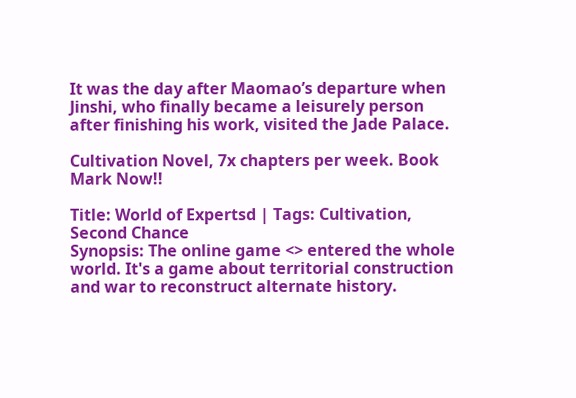It was the day after Maomao’s departure when Jinshi, who finally became a leisurely person after finishing his work, visited the Jade Palace.

Cultivation Novel, 7x chapters per week. Book Mark Now!!

Title: World of Expertsd | Tags: Cultivation, Second Chance
Synopsis: The online game <> entered the whole world. It's a game about territorial construction and war to reconstruct alternate history.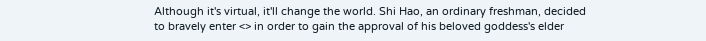Although it's virtual, it'll change the world. Shi Hao, an ordinary freshman, decided to bravely enter <> in order to gain the approval of his beloved goddess's elder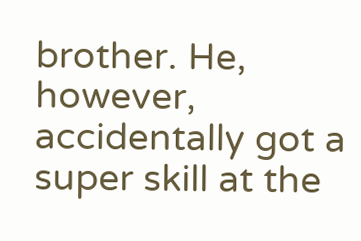brother. He, however, accidentally got a super skill at the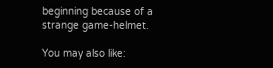beginning because of a strange game-helmet.

You may also like: